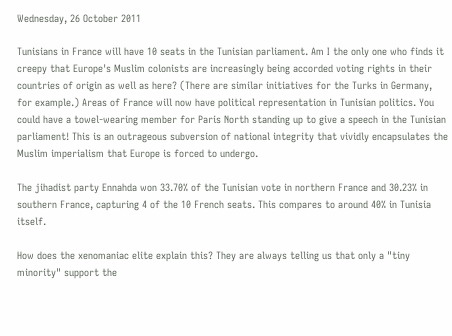Wednesday, 26 October 2011

Tunisians in France will have 10 seats in the Tunisian parliament. Am I the only one who finds it creepy that Europe's Muslim colonists are increasingly being accorded voting rights in their countries of origin as well as here? (There are similar initiatives for the Turks in Germany, for example.) Areas of France will now have political representation in Tunisian politics. You could have a towel-wearing member for Paris North standing up to give a speech in the Tunisian parliament! This is an outrageous subversion of national integrity that vividly encapsulates the Muslim imperialism that Europe is forced to undergo.

The jihadist party Ennahda won 33.70% of the Tunisian vote in northern France and 30.23% in southern France, capturing 4 of the 10 French seats. This compares to around 40% in Tunisia itself.

How does the xenomaniac elite explain this? They are always telling us that only a "tiny minority" support the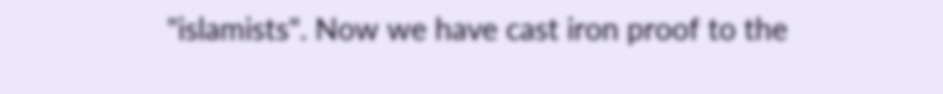"islamists". Now we have cast iron proof to the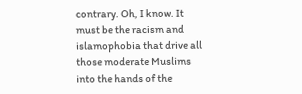contrary. Oh, I know. It must be the racism and islamophobia that drive all those moderate Muslims into the hands of the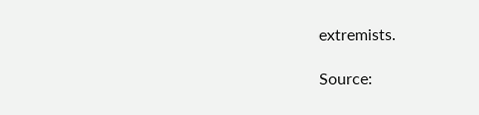extremists.

Source: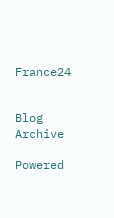France24


Blog Archive

Powered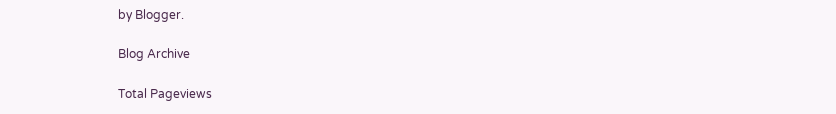by Blogger.

Blog Archive

Total Pageviews